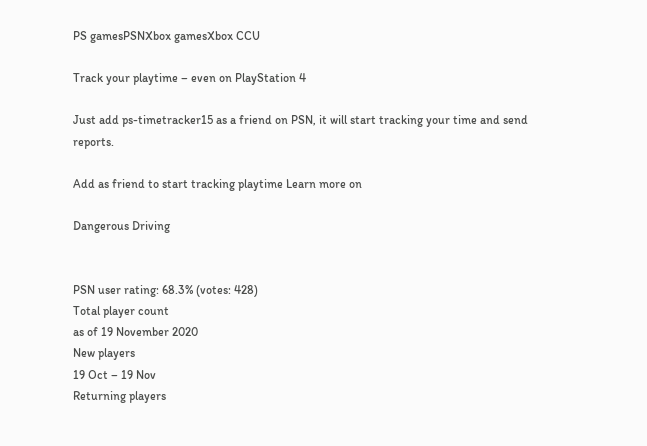PS gamesPSNXbox gamesXbox CCU

Track your playtime – even on PlayStation 4

Just add ps-timetracker15 as a friend on PSN, it will start tracking your time and send reports.

Add as friend to start tracking playtime Learn more on

Dangerous Driving


PSN user rating: 68.3% (votes: 428)
Total player count
as of 19 November 2020
New players
19 Oct – 19 Nov
Returning players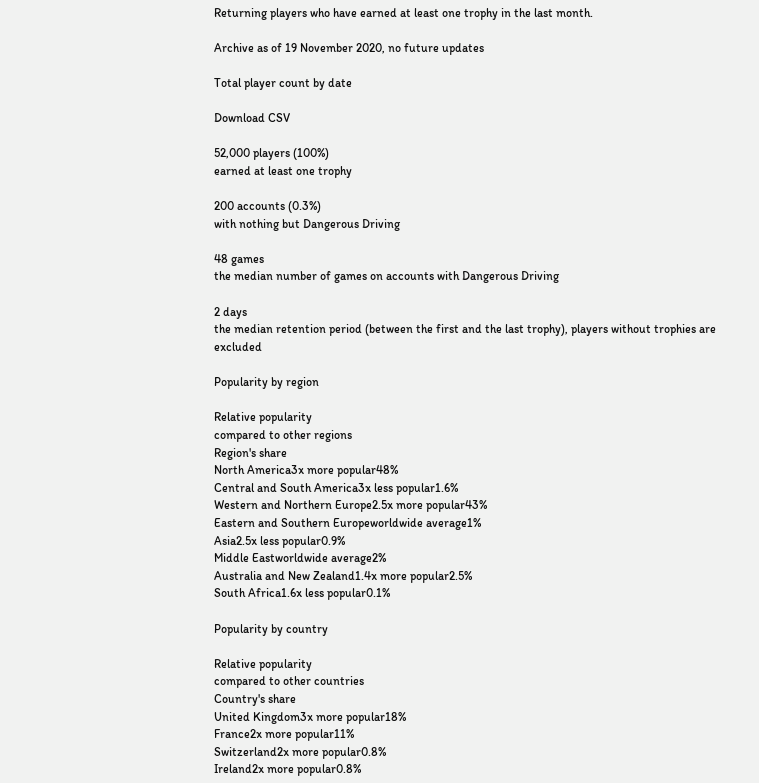Returning players who have earned at least one trophy in the last month.

Archive as of 19 November 2020, no future updates

Total player count by date

Download CSV

52,000 players (100%)
earned at least one trophy

200 accounts (0.3%)
with nothing but Dangerous Driving

48 games
the median number of games on accounts with Dangerous Driving

2 days
the median retention period (between the first and the last trophy), players without trophies are excluded

Popularity by region

Relative popularity
compared to other regions
Region's share
North America3x more popular48%
Central and South America3x less popular1.6%
Western and Northern Europe2.5x more popular43%
Eastern and Southern Europeworldwide average1%
Asia2.5x less popular0.9%
Middle Eastworldwide average2%
Australia and New Zealand1.4x more popular2.5%
South Africa1.6x less popular0.1%

Popularity by country

Relative popularity
compared to other countries
Country's share
United Kingdom3x more popular18%
France2x more popular11%
Switzerland2x more popular0.8%
Ireland2x more popular0.8%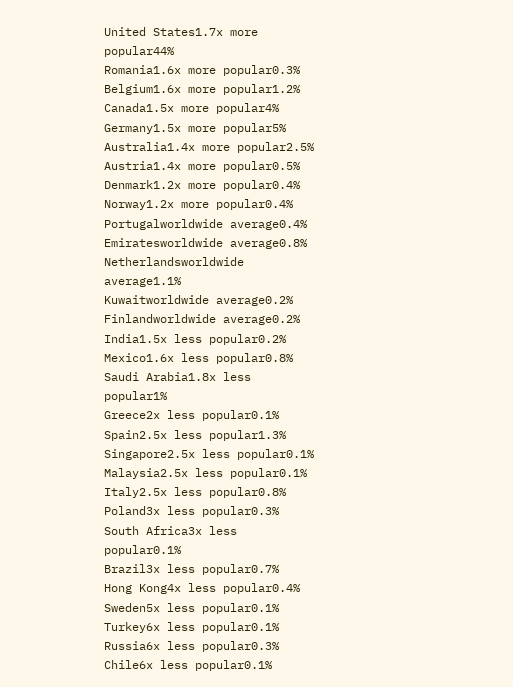United States1.7x more popular44%
Romania1.6x more popular0.3%
Belgium1.6x more popular1.2%
Canada1.5x more popular4%
Germany1.5x more popular5%
Australia1.4x more popular2.5%
Austria1.4x more popular0.5%
Denmark1.2x more popular0.4%
Norway1.2x more popular0.4%
Portugalworldwide average0.4%
Emiratesworldwide average0.8%
Netherlandsworldwide average1.1%
Kuwaitworldwide average0.2%
Finlandworldwide average0.2%
India1.5x less popular0.2%
Mexico1.6x less popular0.8%
Saudi Arabia1.8x less popular1%
Greece2x less popular0.1%
Spain2.5x less popular1.3%
Singapore2.5x less popular0.1%
Malaysia2.5x less popular0.1%
Italy2.5x less popular0.8%
Poland3x less popular0.3%
South Africa3x less popular0.1%
Brazil3x less popular0.7%
Hong Kong4x less popular0.4%
Sweden5x less popular0.1%
Turkey6x less popular0.1%
Russia6x less popular0.3%
Chile6x less popular0.1%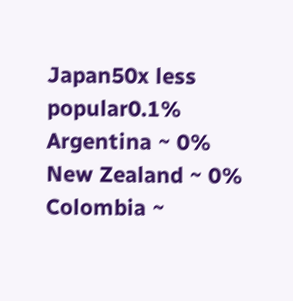Japan50x less popular0.1%
Argentina ~ 0%
New Zealand ~ 0%
Colombia ~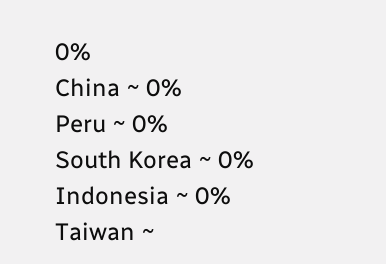0%
China ~ 0%
Peru ~ 0%
South Korea ~ 0%
Indonesia ~ 0%
Taiwan ~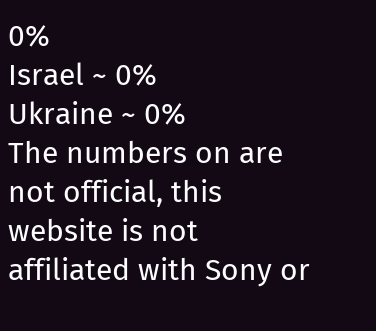0%
Israel ~ 0%
Ukraine ~ 0%
The numbers on are not official, this website is not affiliated with Sony or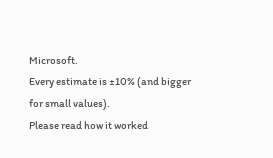Microsoft.
Every estimate is ±10% (and bigger for small values).
Please read how it worked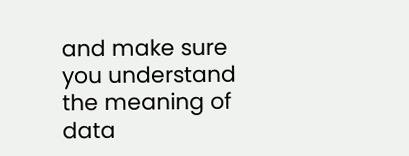and make sure you understand the meaning of data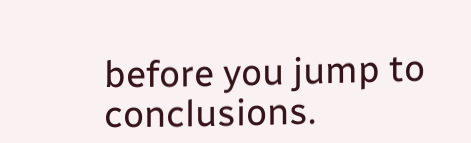before you jump to conclusions.